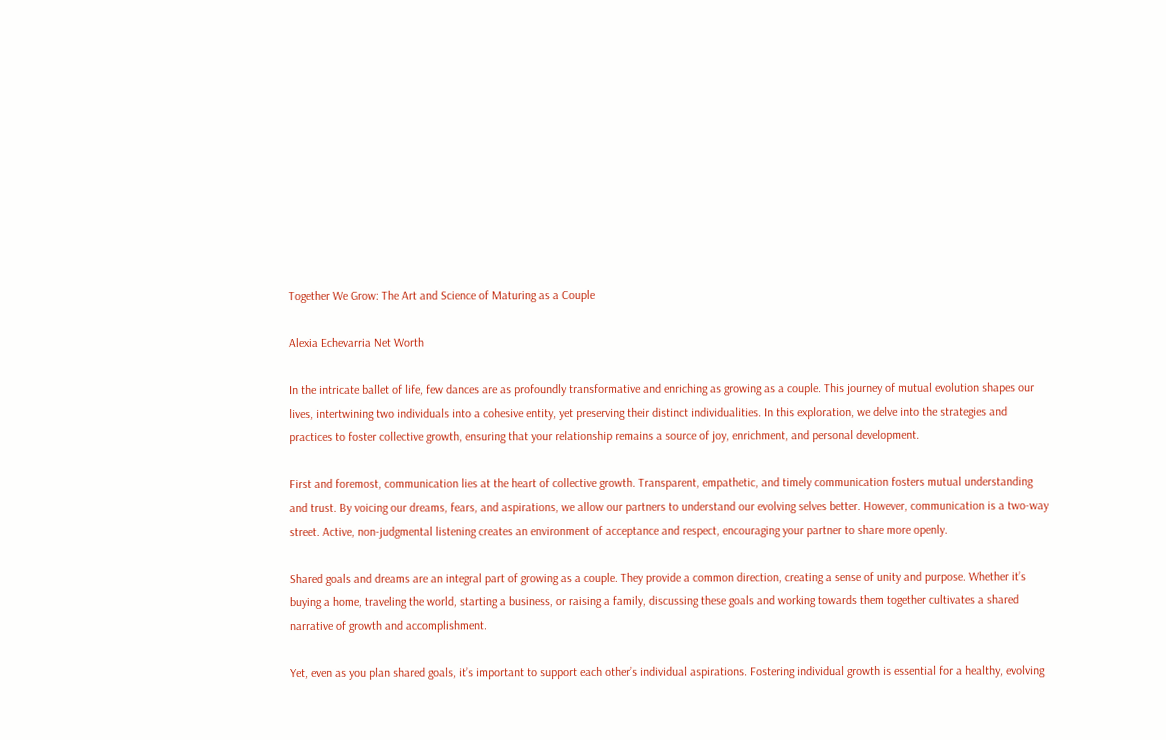Together We Grow: The Art and Science of Maturing as a Couple

Alexia Echevarria Net Worth

In the intricate ballet of life, few dances are as profoundly transformative and enriching as growing as a couple. This journey of mutual evolution shapes our lives, intertwining two individuals into a cohesive entity, yet preserving their distinct individualities. In this exploration, we delve into the strategies and practices to foster collective growth, ensuring that your relationship remains a source of joy, enrichment, and personal development.

First and foremost, communication lies at the heart of collective growth. Transparent, empathetic, and timely communication fosters mutual understanding and trust. By voicing our dreams, fears, and aspirations, we allow our partners to understand our evolving selves better. However, communication is a two-way street. Active, non-judgmental listening creates an environment of acceptance and respect, encouraging your partner to share more openly.

Shared goals and dreams are an integral part of growing as a couple. They provide a common direction, creating a sense of unity and purpose. Whether it’s buying a home, traveling the world, starting a business, or raising a family, discussing these goals and working towards them together cultivates a shared narrative of growth and accomplishment.

Yet, even as you plan shared goals, it’s important to support each other’s individual aspirations. Fostering individual growth is essential for a healthy, evolving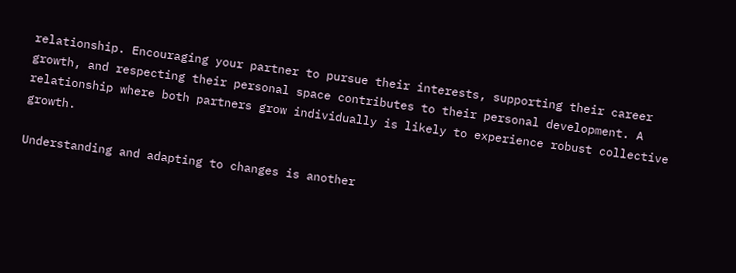relationship. Encouraging your partner to pursue their interests, supporting their career growth, and respecting their personal space contributes to their personal development. A relationship where both partners grow individually is likely to experience robust collective growth.

Understanding and adapting to changes is another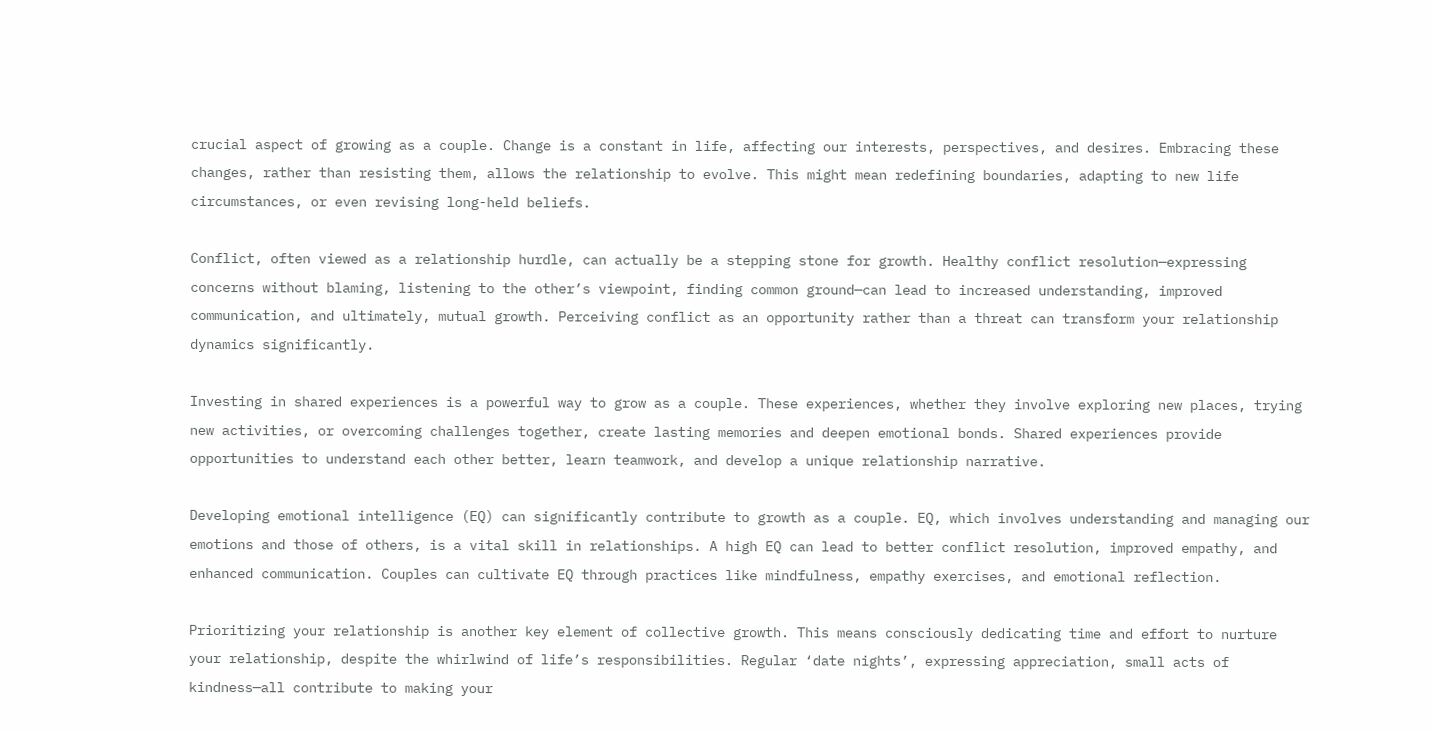crucial aspect of growing as a couple. Change is a constant in life, affecting our interests, perspectives, and desires. Embracing these changes, rather than resisting them, allows the relationship to evolve. This might mean redefining boundaries, adapting to new life circumstances, or even revising long-held beliefs.

Conflict, often viewed as a relationship hurdle, can actually be a stepping stone for growth. Healthy conflict resolution—expressing concerns without blaming, listening to the other’s viewpoint, finding common ground—can lead to increased understanding, improved communication, and ultimately, mutual growth. Perceiving conflict as an opportunity rather than a threat can transform your relationship dynamics significantly.

Investing in shared experiences is a powerful way to grow as a couple. These experiences, whether they involve exploring new places, trying new activities, or overcoming challenges together, create lasting memories and deepen emotional bonds. Shared experiences provide opportunities to understand each other better, learn teamwork, and develop a unique relationship narrative.

Developing emotional intelligence (EQ) can significantly contribute to growth as a couple. EQ, which involves understanding and managing our emotions and those of others, is a vital skill in relationships. A high EQ can lead to better conflict resolution, improved empathy, and enhanced communication. Couples can cultivate EQ through practices like mindfulness, empathy exercises, and emotional reflection.

Prioritizing your relationship is another key element of collective growth. This means consciously dedicating time and effort to nurture your relationship, despite the whirlwind of life’s responsibilities. Regular ‘date nights’, expressing appreciation, small acts of kindness—all contribute to making your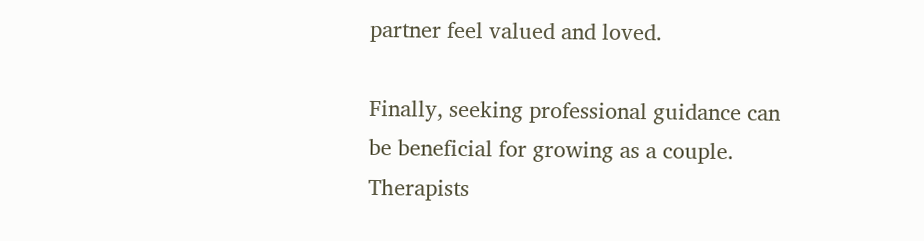partner feel valued and loved.

Finally, seeking professional guidance can be beneficial for growing as a couple. Therapists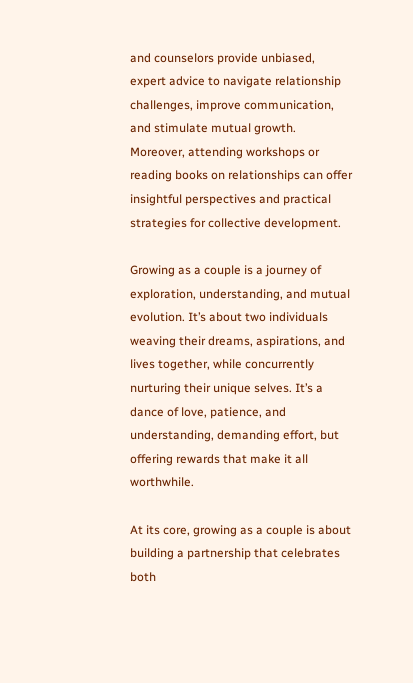and counselors provide unbiased, expert advice to navigate relationship challenges, improve communication, and stimulate mutual growth. Moreover, attending workshops or reading books on relationships can offer insightful perspectives and practical strategies for collective development.

Growing as a couple is a journey of exploration, understanding, and mutual evolution. It’s about two individuals weaving their dreams, aspirations, and lives together, while concurrently nurturing their unique selves. It’s a dance of love, patience, and understanding, demanding effort, but offering rewards that make it all worthwhile.

At its core, growing as a couple is about building a partnership that celebrates both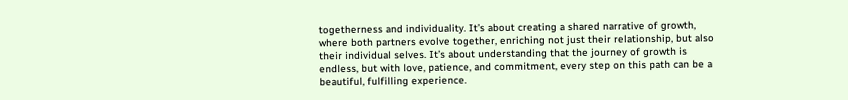togetherness and individuality. It’s about creating a shared narrative of growth, where both partners evolve together, enriching not just their relationship, but also their individual selves. It’s about understanding that the journey of growth is endless, but with love, patience, and commitment, every step on this path can be a beautiful, fulfilling experience.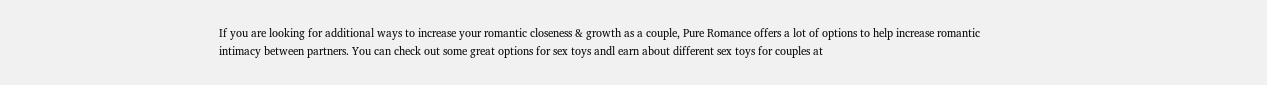If you are looking for additional ways to increase your romantic closeness & growth as a couple, Pure Romance offers a lot of options to help increase romantic intimacy between partners. You can check out some great options for sex toys andl earn about different sex toys for couples at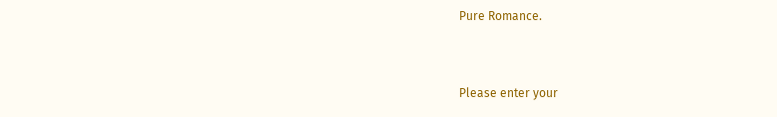Pure Romance.


Please enter your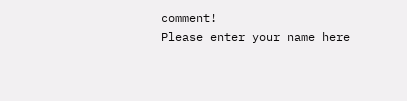comment!
Please enter your name here